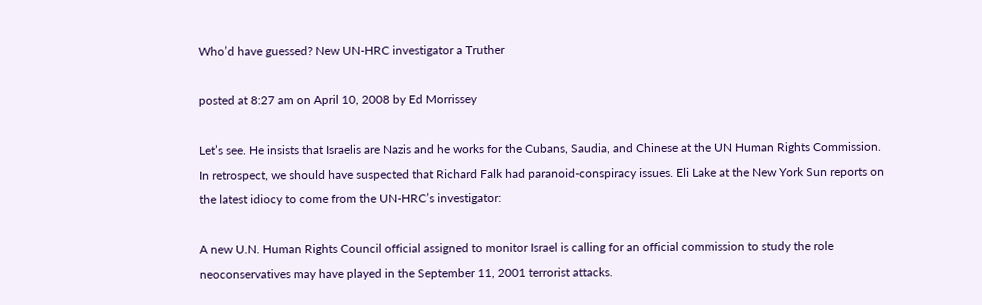Who’d have guessed? New UN-HRC investigator a Truther

posted at 8:27 am on April 10, 2008 by Ed Morrissey

Let’s see. He insists that Israelis are Nazis and he works for the Cubans, Saudia, and Chinese at the UN Human Rights Commission. In retrospect, we should have suspected that Richard Falk had paranoid-conspiracy issues. Eli Lake at the New York Sun reports on the latest idiocy to come from the UN-HRC’s investigator:

A new U.N. Human Rights Council official assigned to monitor Israel is calling for an official commission to study the role neoconservatives may have played in the September 11, 2001 terrorist attacks.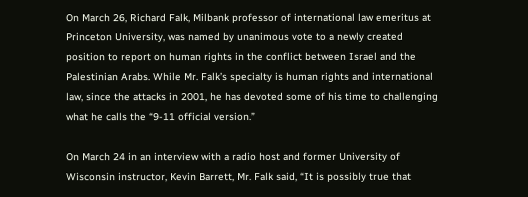On March 26, Richard Falk, Milbank professor of international law emeritus at Princeton University, was named by unanimous vote to a newly created position to report on human rights in the conflict between Israel and the Palestinian Arabs. While Mr. Falk’s specialty is human rights and international law, since the attacks in 2001, he has devoted some of his time to challenging what he calls the “9-11 official version.”

On March 24 in an interview with a radio host and former University of Wisconsin instructor, Kevin Barrett, Mr. Falk said, “It is possibly true that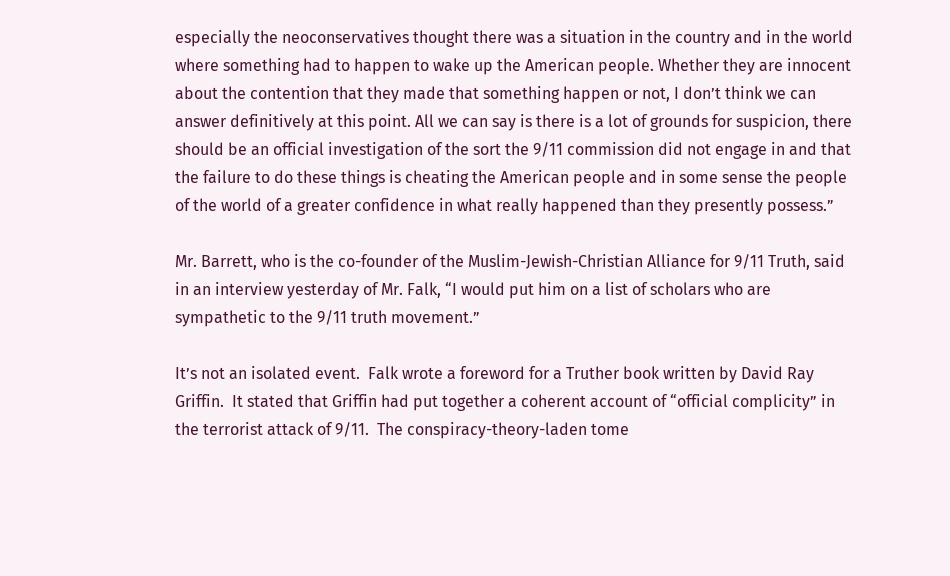especially the neoconservatives thought there was a situation in the country and in the world where something had to happen to wake up the American people. Whether they are innocent about the contention that they made that something happen or not, I don’t think we can answer definitively at this point. All we can say is there is a lot of grounds for suspicion, there should be an official investigation of the sort the 9/11 commission did not engage in and that the failure to do these things is cheating the American people and in some sense the people of the world of a greater confidence in what really happened than they presently possess.”

Mr. Barrett, who is the co-founder of the Muslim-Jewish-Christian Alliance for 9/11 Truth, said in an interview yesterday of Mr. Falk, “I would put him on a list of scholars who are sympathetic to the 9/11 truth movement.”

It’s not an isolated event.  Falk wrote a foreword for a Truther book written by David Ray Griffin.  It stated that Griffin had put together a coherent account of “official complicity” in the terrorist attack of 9/11.  The conspiracy-theory-laden tome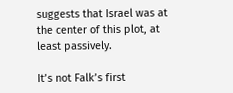suggests that Israel was at the center of this plot, at least passively.

It’s not Falk’s first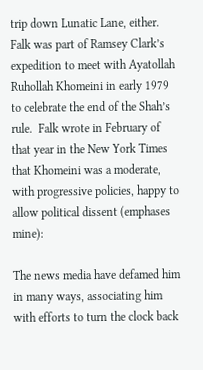trip down Lunatic Lane, either.  Falk was part of Ramsey Clark’s expedition to meet with Ayatollah Ruhollah Khomeini in early 1979 to celebrate the end of the Shah’s rule.  Falk wrote in February of that year in the New York Times that Khomeini was a moderate, with progressive policies, happy to allow political dissent (emphases mine):

The news media have defamed him in many ways, associating him with efforts to turn the clock back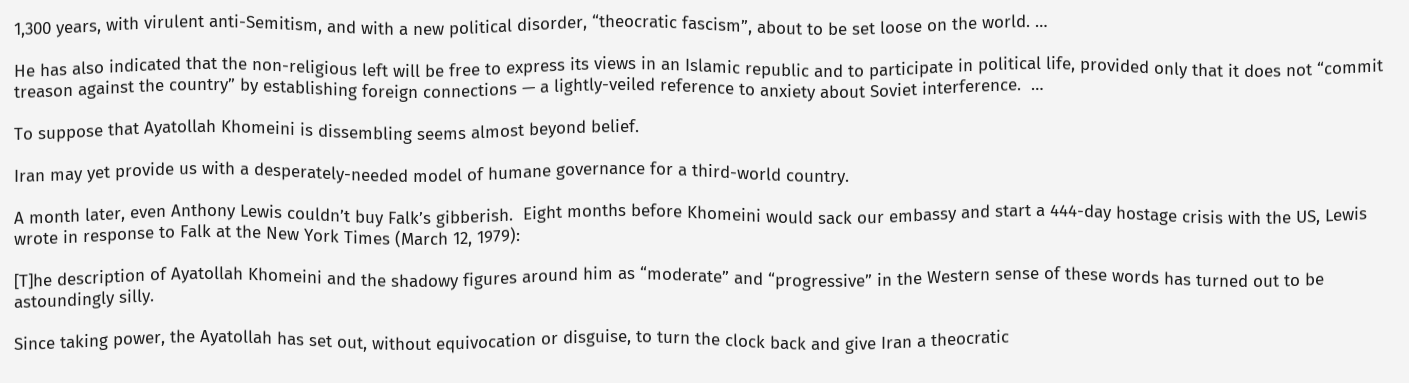1,300 years, with virulent anti-Semitism, and with a new political disorder, “theocratic fascism”, about to be set loose on the world. …

He has also indicated that the non-religious left will be free to express its views in an Islamic republic and to participate in political life, provided only that it does not “commit treason against the country” by establishing foreign connections — a lightly-veiled reference to anxiety about Soviet interference.  …

To suppose that Ayatollah Khomeini is dissembling seems almost beyond belief.

Iran may yet provide us with a desperately-needed model of humane governance for a third-world country.

A month later, even Anthony Lewis couldn’t buy Falk’s gibberish.  Eight months before Khomeini would sack our embassy and start a 444-day hostage crisis with the US, Lewis wrote in response to Falk at the New York Times (March 12, 1979):

[T]he description of Ayatollah Khomeini and the shadowy figures around him as “moderate” and “progressive” in the Western sense of these words has turned out to be astoundingly silly.

Since taking power, the Ayatollah has set out, without equivocation or disguise, to turn the clock back and give Iran a theocratic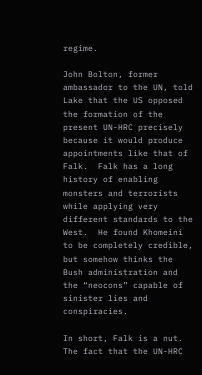regime.

John Bolton, former ambassador to the UN, told Lake that the US opposed the formation of the present UN-HRC precisely because it would produce appointments like that of Falk.  Falk has a long history of enabling monsters and terrorists while applying very different standards to the West.  He found Khomeini to be completely credible, but somehow thinks the Bush administration and the “neocons” capable of sinister lies and conspiracies.

In short, Falk is a nut.  The fact that the UN-HRC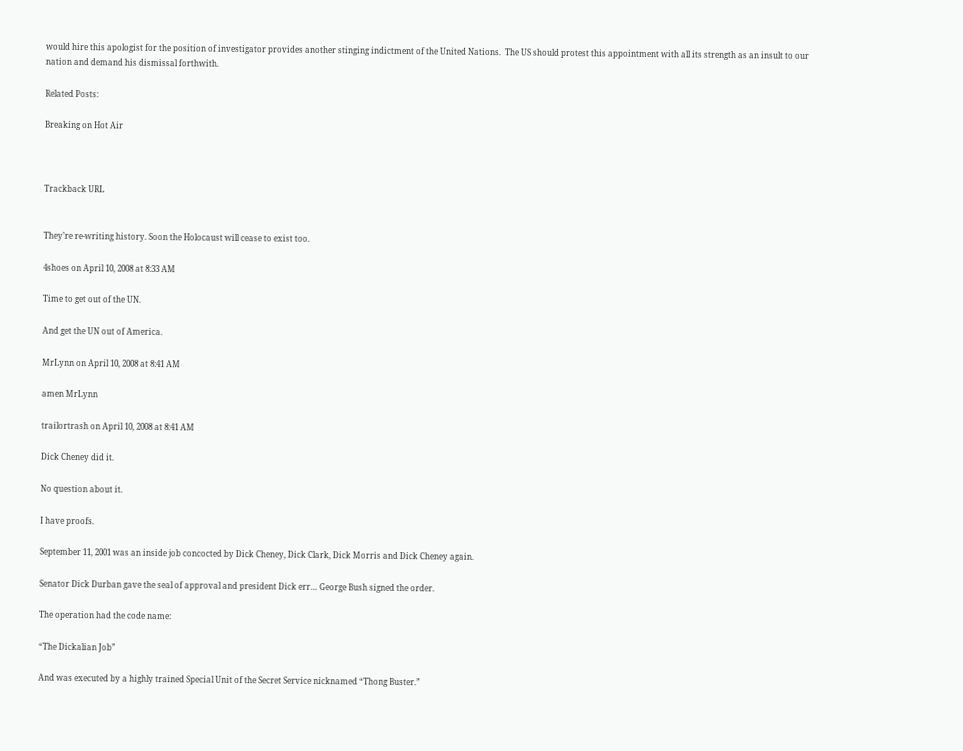would hire this apologist for the position of investigator provides another stinging indictment of the United Nations.  The US should protest this appointment with all its strength as an insult to our nation and demand his dismissal forthwith.

Related Posts:

Breaking on Hot Air



Trackback URL


They’re re-writing history. Soon the Holocaust will cease to exist too.

4shoes on April 10, 2008 at 8:33 AM

Time to get out of the UN.

And get the UN out of America.

MrLynn on April 10, 2008 at 8:41 AM

amen MrLynn

trailortrash on April 10, 2008 at 8:41 AM

Dick Cheney did it.

No question about it.

I have proofs.

September 11, 2001 was an inside job concocted by Dick Cheney, Dick Clark, Dick Morris and Dick Cheney again.

Senator Dick Durban gave the seal of approval and president Dick err… George Bush signed the order.

The operation had the code name:

“The Dickalian Job”

And was executed by a highly trained Special Unit of the Secret Service nicknamed “Thong Buster.”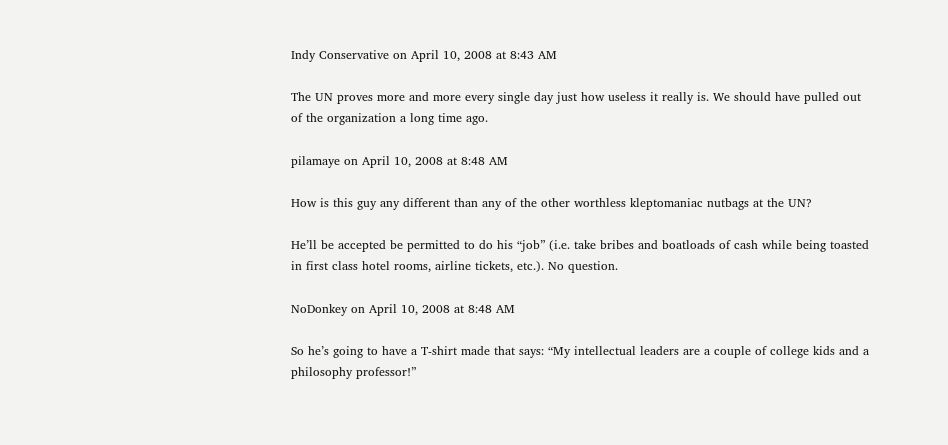Indy Conservative on April 10, 2008 at 8:43 AM

The UN proves more and more every single day just how useless it really is. We should have pulled out of the organization a long time ago.

pilamaye on April 10, 2008 at 8:48 AM

How is this guy any different than any of the other worthless kleptomaniac nutbags at the UN?

He’ll be accepted be permitted to do his “job” (i.e. take bribes and boatloads of cash while being toasted in first class hotel rooms, airline tickets, etc.). No question.

NoDonkey on April 10, 2008 at 8:48 AM

So he’s going to have a T-shirt made that says: “My intellectual leaders are a couple of college kids and a philosophy professor!”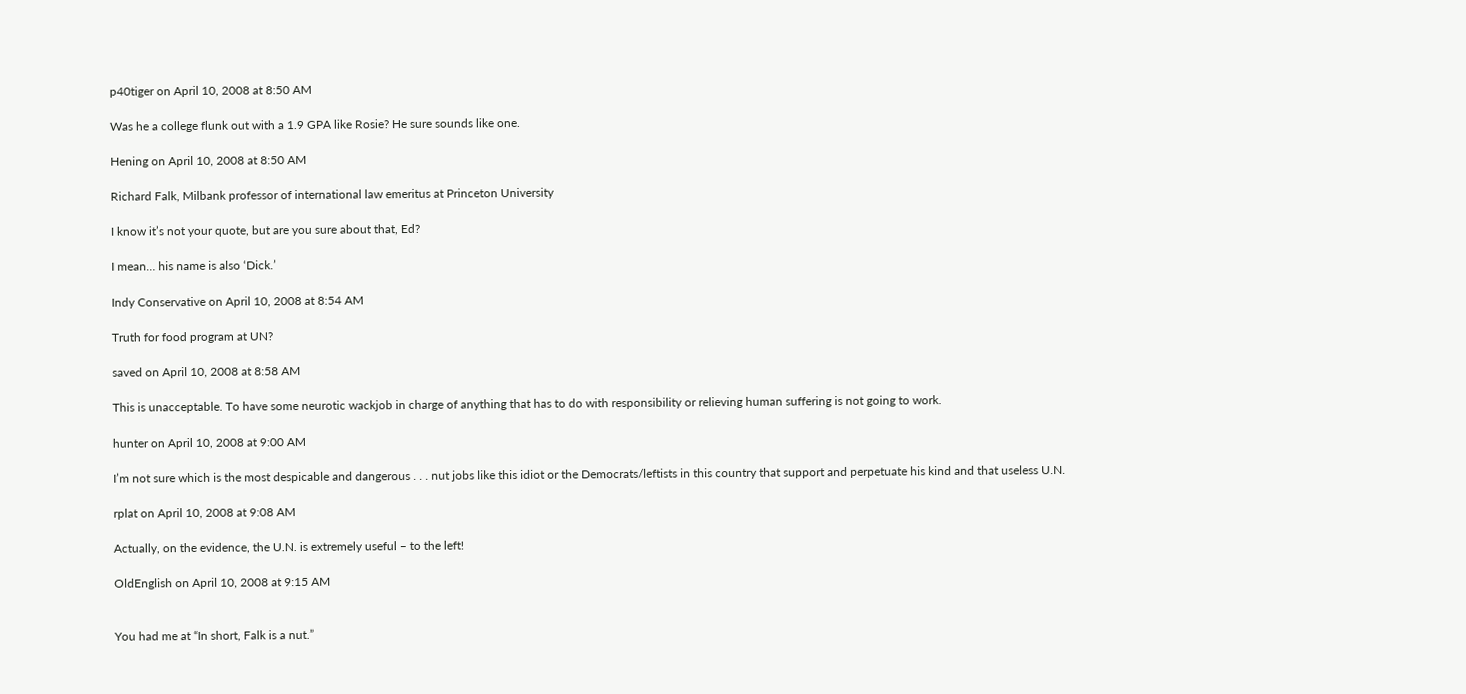p40tiger on April 10, 2008 at 8:50 AM

Was he a college flunk out with a 1.9 GPA like Rosie? He sure sounds like one.

Hening on April 10, 2008 at 8:50 AM

Richard Falk, Milbank professor of international law emeritus at Princeton University

I know it’s not your quote, but are you sure about that, Ed?

I mean… his name is also ‘Dick.’

Indy Conservative on April 10, 2008 at 8:54 AM

Truth for food program at UN?

saved on April 10, 2008 at 8:58 AM

This is unacceptable. To have some neurotic wackjob in charge of anything that has to do with responsibility or relieving human suffering is not going to work.

hunter on April 10, 2008 at 9:00 AM

I’m not sure which is the most despicable and dangerous . . . nut jobs like this idiot or the Democrats/leftists in this country that support and perpetuate his kind and that useless U.N.

rplat on April 10, 2008 at 9:08 AM

Actually, on the evidence, the U.N. is extremely useful – to the left!

OldEnglish on April 10, 2008 at 9:15 AM


You had me at “In short, Falk is a nut.”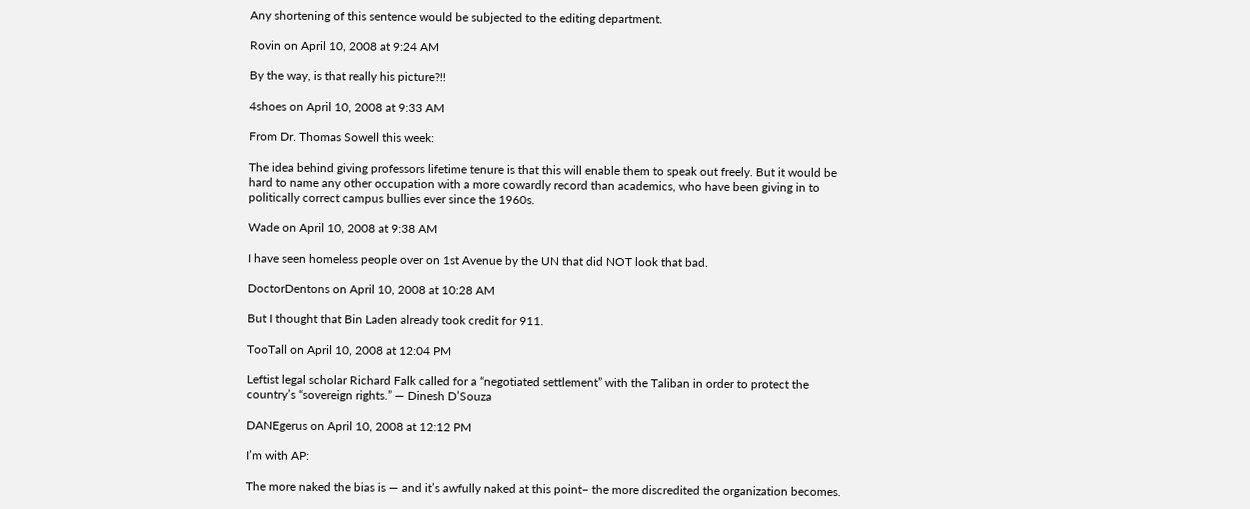Any shortening of this sentence would be subjected to the editing department.

Rovin on April 10, 2008 at 9:24 AM

By the way, is that really his picture?!!

4shoes on April 10, 2008 at 9:33 AM

From Dr. Thomas Sowell this week:

The idea behind giving professors lifetime tenure is that this will enable them to speak out freely. But it would be hard to name any other occupation with a more cowardly record than academics, who have been giving in to politically correct campus bullies ever since the 1960s.

Wade on April 10, 2008 at 9:38 AM

I have seen homeless people over on 1st Avenue by the UN that did NOT look that bad.

DoctorDentons on April 10, 2008 at 10:28 AM

But I thought that Bin Laden already took credit for 911.

TooTall on April 10, 2008 at 12:04 PM

Leftist legal scholar Richard Falk called for a “negotiated settlement” with the Taliban in order to protect the country’s “sovereign rights.” — Dinesh D’Souza

DANEgerus on April 10, 2008 at 12:12 PM

I’m with AP:

The more naked the bias is — and it’s awfully naked at this point– the more discredited the organization becomes.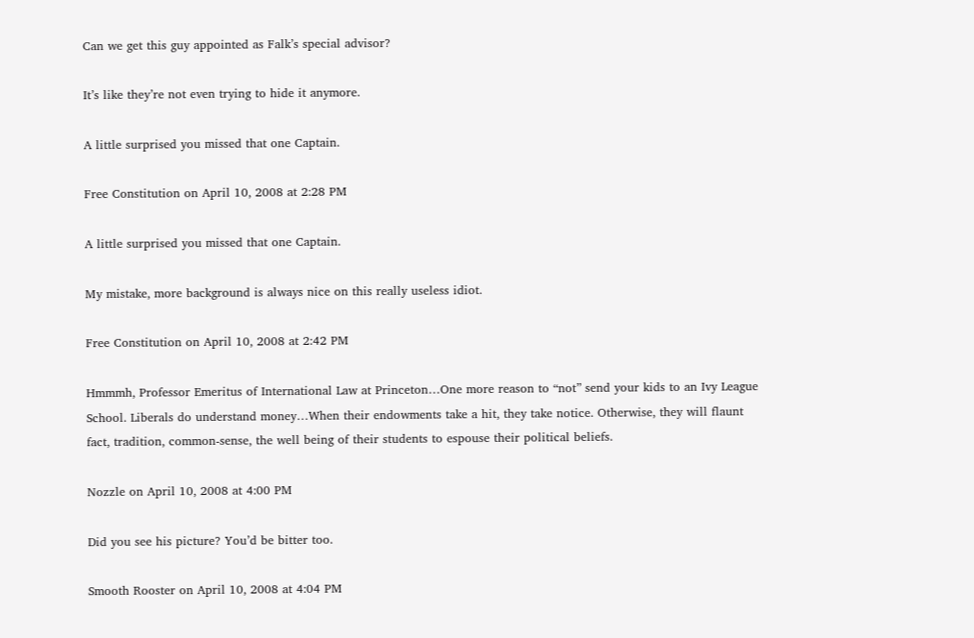Can we get this guy appointed as Falk’s special advisor?

It’s like they’re not even trying to hide it anymore.

A little surprised you missed that one Captain.

Free Constitution on April 10, 2008 at 2:28 PM

A little surprised you missed that one Captain.

My mistake, more background is always nice on this really useless idiot.

Free Constitution on April 10, 2008 at 2:42 PM

Hmmmh, Professor Emeritus of International Law at Princeton…One more reason to “not” send your kids to an Ivy League School. Liberals do understand money…When their endowments take a hit, they take notice. Otherwise, they will flaunt fact, tradition, common-sense, the well being of their students to espouse their political beliefs.

Nozzle on April 10, 2008 at 4:00 PM

Did you see his picture? You’d be bitter too.

Smooth Rooster on April 10, 2008 at 4:04 PM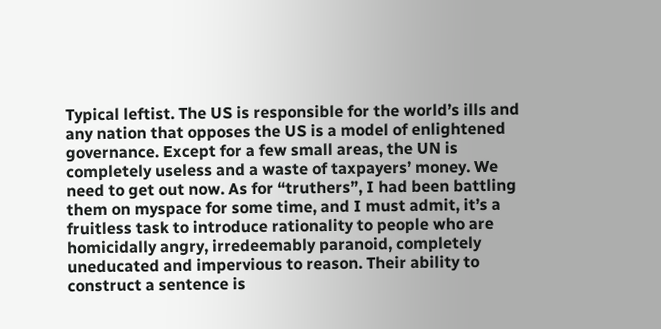Typical leftist. The US is responsible for the world’s ills and any nation that opposes the US is a model of enlightened governance. Except for a few small areas, the UN is completely useless and a waste of taxpayers’ money. We need to get out now. As for “truthers”, I had been battling them on myspace for some time, and I must admit, it’s a fruitless task to introduce rationality to people who are homicidally angry, irredeemably paranoid, completely uneducated and impervious to reason. Their ability to construct a sentence is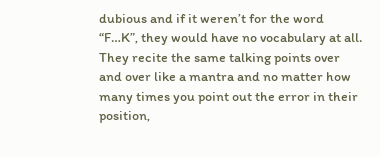dubious and if it weren’t for the word “F…K”, they would have no vocabulary at all. They recite the same talking points over and over like a mantra and no matter how many times you point out the error in their position,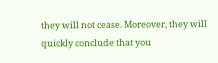they will not cease. Moreover, they will quickly conclude that you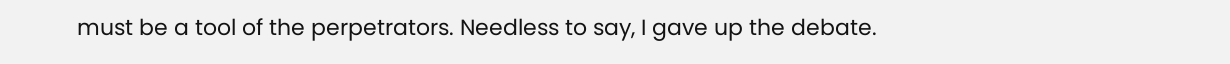must be a tool of the perpetrators. Needless to say, I gave up the debate.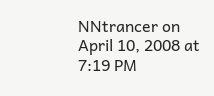NNtrancer on April 10, 2008 at 7:19 PM